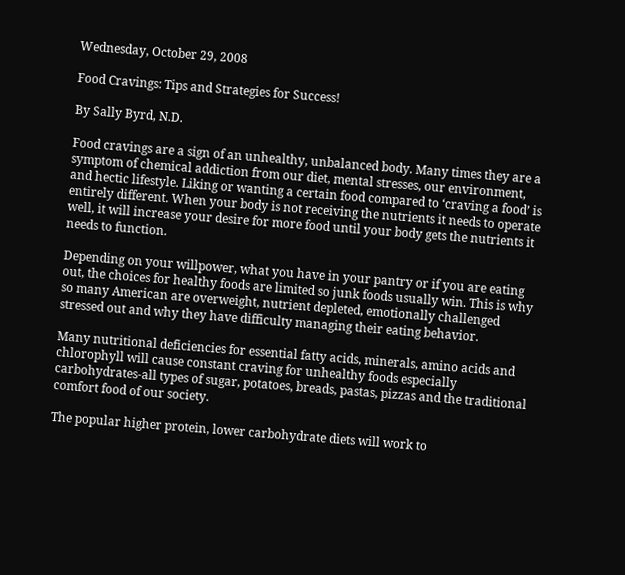Wednesday, October 29, 2008

Food Cravings: Tips and Strategies for Success!

By Sally Byrd, N.D.

Food cravings are a sign of an unhealthy, unbalanced body. Many times they are a symptom of chemical addiction from our diet, mental stresses, our environment, and hectic lifestyle. Liking or wanting a certain food compared to ‘craving a food’ is entirely different. When your body is not receiving the nutrients it needs to operate well, it will increase your desire for more food until your body gets the nutrients it needs to function.

Depending on your willpower, what you have in your pantry or if you are eating out, the choices for healthy foods are limited so junk foods usually win. This is why so many American are overweight, nutrient depleted, emotionally challenged stressed out and why they have difficulty managing their eating behavior.

Many nutritional deficiencies for essential fatty acids, minerals, amino acids and chlorophyll will cause constant craving for unhealthy foods especially carbohydrates-all types of sugar, potatoes, breads, pastas, pizzas and the traditional comfort food of our society.

The popular higher protein, lower carbohydrate diets will work to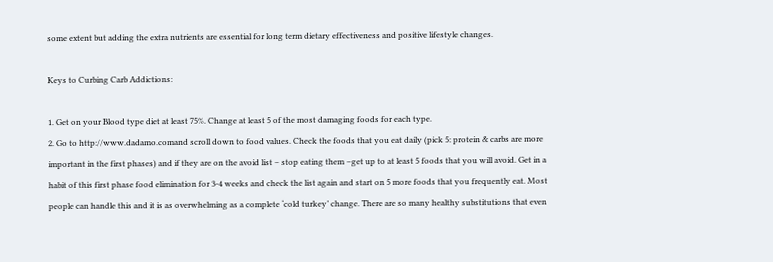some extent but adding the extra nutrients are essential for long term dietary effectiveness and positive lifestyle changes.

Keys to Curbing Carb Addictions:

1. Get on your Blood type diet at least 75%. Change at least 5 of the most damaging foods for each type.
2. Go to http://www.dadamo.comand scroll down to food values. Check the foods that you eat daily (pick 5: protein & carbs are more important in the first phases) and if they are on the avoid list – stop eating them –get up to at least 5 foods that you will avoid. Get in a habit of this first phase food elimination for 3-4 weeks and check the list again and start on 5 more foods that you frequently eat. Most people can handle this and it is as overwhelming as a complete ‘cold turkey’ change. There are so many healthy substitutions that even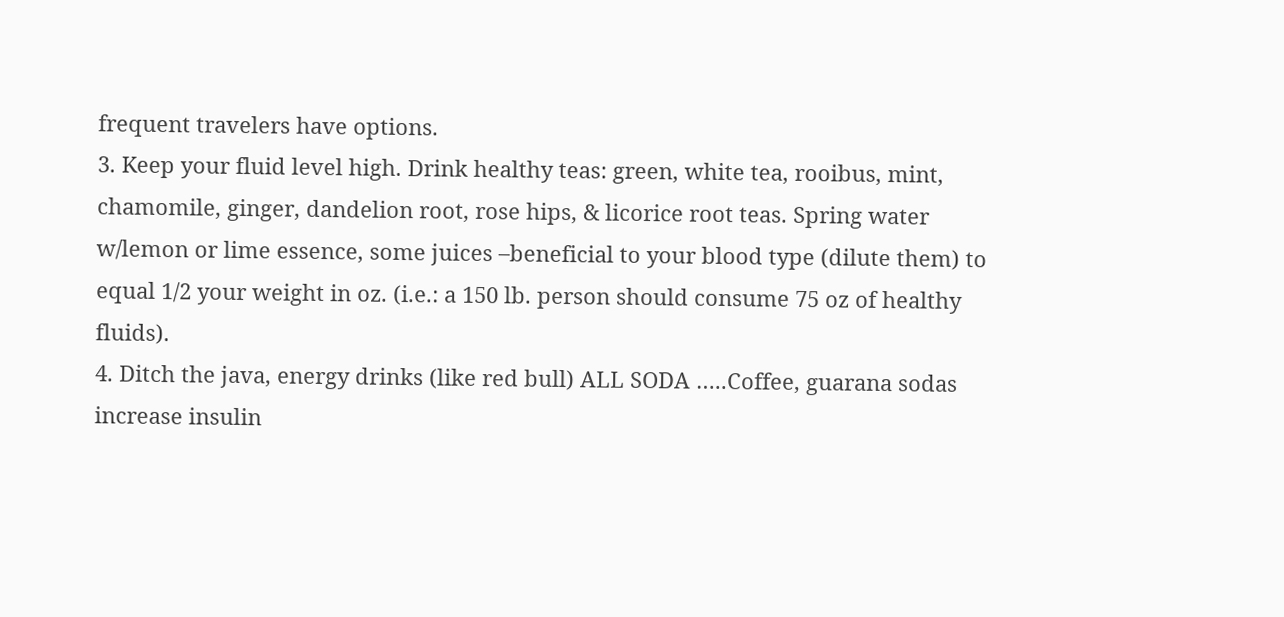frequent travelers have options.
3. Keep your fluid level high. Drink healthy teas: green, white tea, rooibus, mint, chamomile, ginger, dandelion root, rose hips, & licorice root teas. Spring water w/lemon or lime essence, some juices –beneficial to your blood type (dilute them) to equal 1/2 your weight in oz. (i.e.: a 150 lb. person should consume 75 oz of healthy fluids).
4. Ditch the java, energy drinks (like red bull) ALL SODA …..Coffee, guarana sodas increase insulin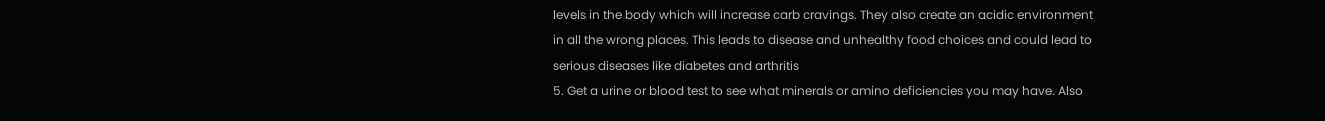levels in the body which will increase carb cravings. They also create an acidic environment in all the wrong places. This leads to disease and unhealthy food choices and could lead to serious diseases like diabetes and arthritis
5. Get a urine or blood test to see what minerals or amino deficiencies you may have. Also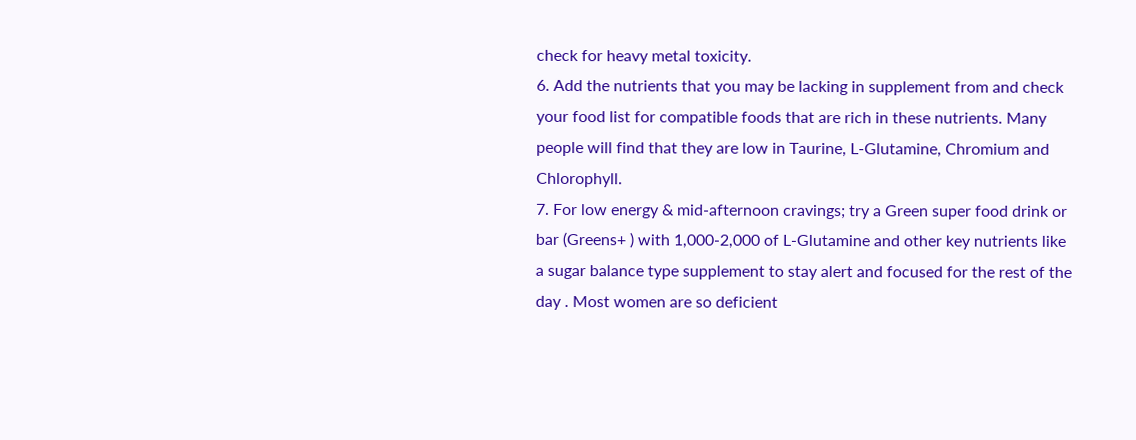check for heavy metal toxicity.
6. Add the nutrients that you may be lacking in supplement from and check your food list for compatible foods that are rich in these nutrients. Many people will find that they are low in Taurine, L-Glutamine, Chromium and Chlorophyll.
7. For low energy & mid-afternoon cravings; try a Green super food drink or bar (Greens+ ) with 1,000-2,000 of L-Glutamine and other key nutrients like a sugar balance type supplement to stay alert and focused for the rest of the day . Most women are so deficient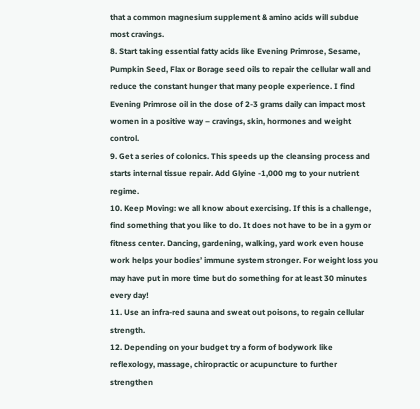that a common magnesium supplement & amino acids will subdue most cravings.
8. Start taking essential fatty acids like Evening Primrose, Sesame, Pumpkin Seed, Flax or Borage seed oils to repair the cellular wall and reduce the constant hunger that many people experience. I find Evening Primrose oil in the dose of 2-3 grams daily can impact most women in a positive way – cravings, skin, hormones and weight control.
9. Get a series of colonics. This speeds up the cleansing process and starts internal tissue repair. Add Glyine -1,000 mg to your nutrient regime.
10. Keep Moving: we all know about exercising. If this is a challenge, find something that you like to do. It does not have to be in a gym or fitness center. Dancing, gardening, walking, yard work even house work helps your bodies’ immune system stronger. For weight loss you may have put in more time but do something for at least 30 minutes every day!
11. Use an infra-red sauna and sweat out poisons, to regain cellular strength.
12. Depending on your budget try a form of bodywork like reflexology, massage, chiropractic or acupuncture to further strengthen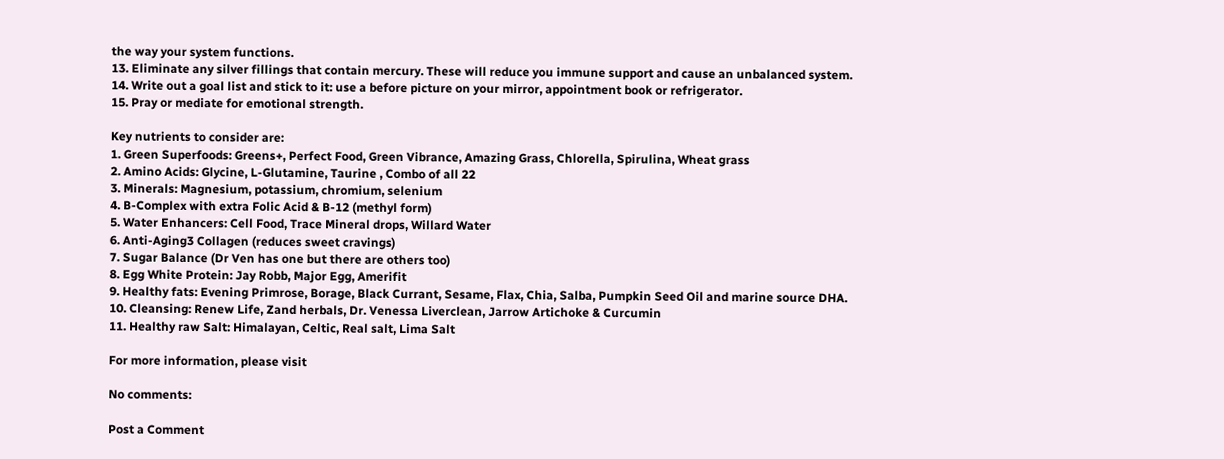the way your system functions.
13. Eliminate any silver fillings that contain mercury. These will reduce you immune support and cause an unbalanced system.
14. Write out a goal list and stick to it: use a before picture on your mirror, appointment book or refrigerator.
15. Pray or mediate for emotional strength.

Key nutrients to consider are:
1. Green Superfoods: Greens+, Perfect Food, Green Vibrance, Amazing Grass, Chlorella, Spirulina, Wheat grass
2. Amino Acids: Glycine, L-Glutamine, Taurine , Combo of all 22
3. Minerals: Magnesium, potassium, chromium, selenium
4. B-Complex with extra Folic Acid & B-12 (methyl form)
5. Water Enhancers: Cell Food, Trace Mineral drops, Willard Water
6. Anti-Aging3 Collagen (reduces sweet cravings)
7. Sugar Balance (Dr Ven has one but there are others too)
8. Egg White Protein: Jay Robb, Major Egg, Amerifit
9. Healthy fats: Evening Primrose, Borage, Black Currant, Sesame, Flax, Chia, Salba, Pumpkin Seed Oil and marine source DHA.
10. Cleansing: Renew Life, Zand herbals, Dr. Venessa Liverclean, Jarrow Artichoke & Curcumin
11. Healthy raw Salt: Himalayan, Celtic, Real salt, Lima Salt

For more information, please visit

No comments:

Post a Comment